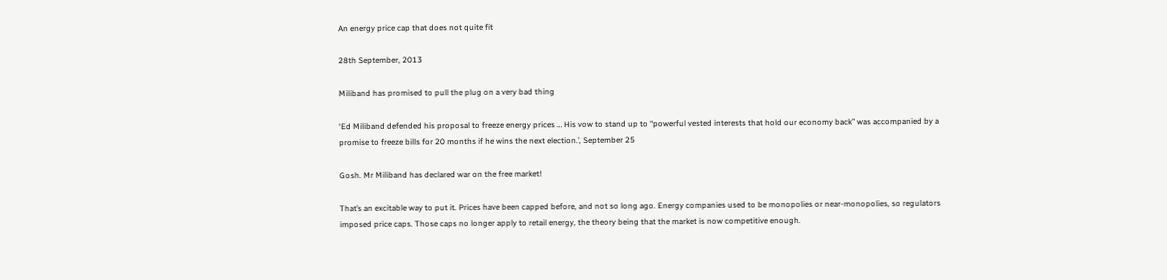An energy price cap that does not quite fit

28th September, 2013

Miliband has promised to pull the plug on a very bad thing

‘Ed Miliband defended his proposal to freeze energy prices … His vow to stand up to “powerful vested interests that hold our economy back” was accompanied by a promise to freeze bills for 20 months if he wins the next election.’, September 25

Gosh. Mr Miliband has declared war on the free market!

That’s an excitable way to put it. Prices have been capped before, and not so long ago. Energy companies used to be monopolies or near-monopolies, so regulators imposed price caps. Those caps no longer apply to retail energy, the theory being that the market is now competitive enough.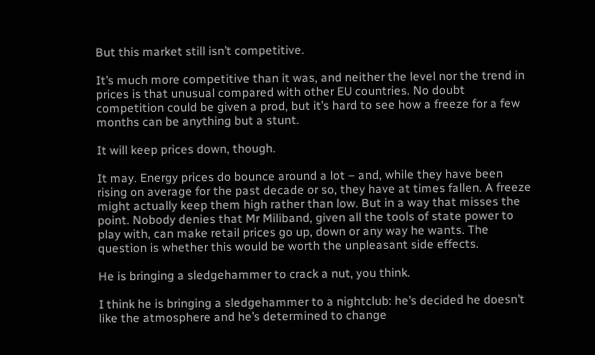But this market still isn’t competitive.

It’s much more competitive than it was, and neither the level nor the trend in prices is that unusual compared with other EU countries. No doubt competition could be given a prod, but it’s hard to see how a freeze for a few months can be anything but a stunt.

It will keep prices down, though.

It may. Energy prices do bounce around a lot – and, while they have been rising on average for the past decade or so, they have at times fallen. A freeze might actually keep them high rather than low. But in a way that misses the point. Nobody denies that Mr Miliband, given all the tools of state power to play with, can make retail prices go up, down or any way he wants. The question is whether this would be worth the unpleasant side effects.

He is bringing a sledgehammer to crack a nut, you think.

I think he is bringing a sledgehammer to a nightclub: he’s decided he doesn’t like the atmosphere and he’s determined to change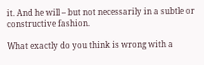it. And he will – but not necessarily in a subtle or constructive fashion.

What exactly do you think is wrong with a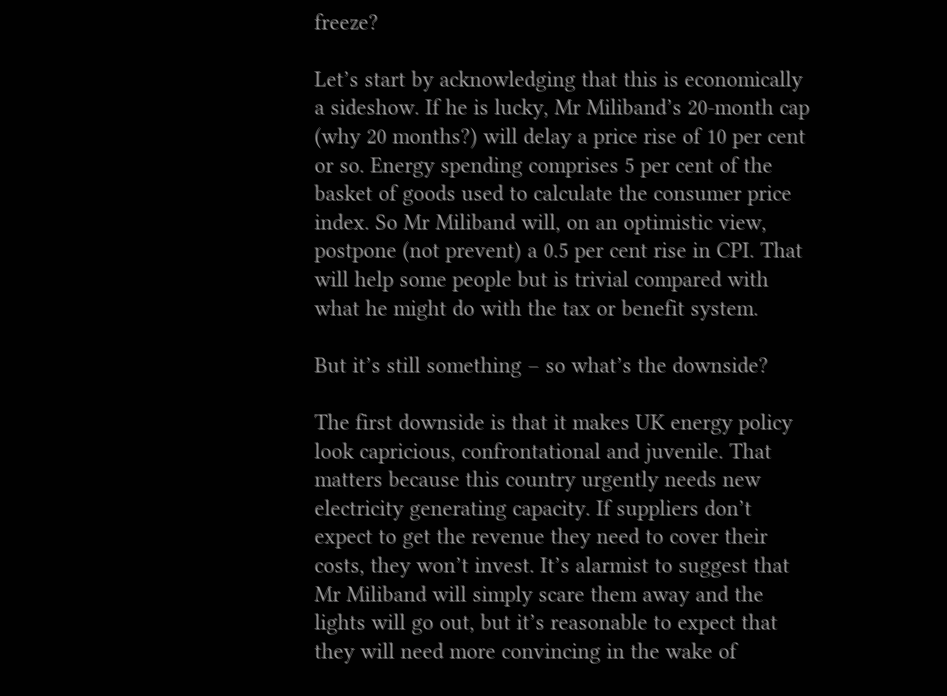freeze?

Let’s start by acknowledging that this is economically a sideshow. If he is lucky, Mr Miliband’s 20-month cap (why 20 months?) will delay a price rise of 10 per cent or so. Energy spending comprises 5 per cent of the basket of goods used to calculate the consumer price index. So Mr Miliband will, on an optimistic view, postpone (not prevent) a 0.5 per cent rise in CPI. That will help some people but is trivial compared with what he might do with the tax or benefit system.

But it’s still something – so what’s the downside?

The first downside is that it makes UK energy policy look capricious, confrontational and juvenile. That matters because this country urgently needs new electricity generating capacity. If suppliers don’t expect to get the revenue they need to cover their costs, they won’t invest. It’s alarmist to suggest that Mr Miliband will simply scare them away and the lights will go out, but it’s reasonable to expect that they will need more convincing in the wake of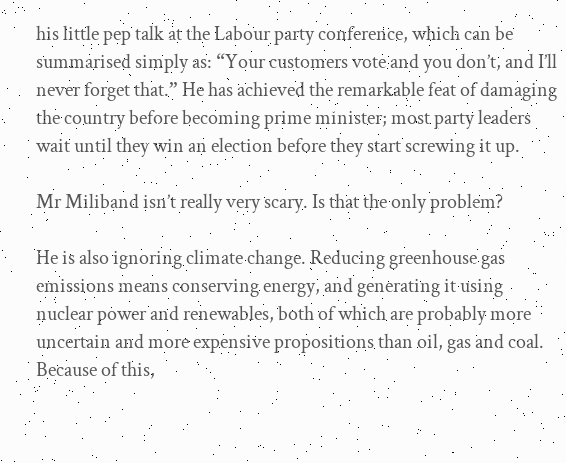his little pep talk at the Labour party conference, which can be summarised simply as: “Your customers vote and you don’t, and I’ll never forget that.” He has achieved the remarkable feat of damaging the country before becoming prime minister; most party leaders wait until they win an election before they start screwing it up.

Mr Miliband isn’t really very scary. Is that the only problem?

He is also ignoring climate change. Reducing greenhouse gas emissions means conserving energy, and generating it using nuclear power and renewables, both of which are probably more uncertain and more expensive propositions than oil, gas and coal. Because of this,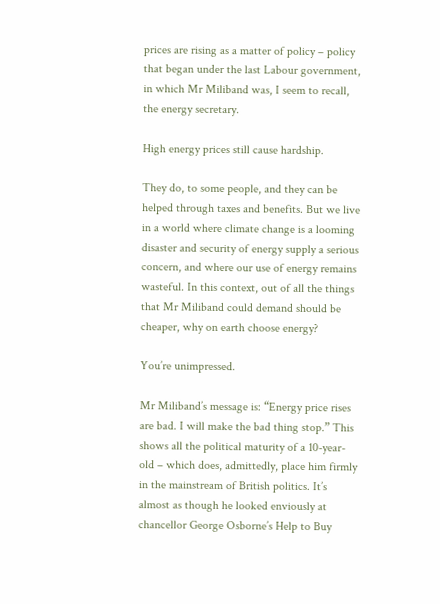prices are rising as a matter of policy – policy that began under the last Labour government, in which Mr Miliband was, I seem to recall, the energy secretary.

High energy prices still cause hardship.

They do, to some people, and they can be helped through taxes and benefits. But we live in a world where climate change is a looming disaster and security of energy supply a serious concern, and where our use of energy remains wasteful. In this context, out of all the things that Mr Miliband could demand should be cheaper, why on earth choose energy?

You’re unimpressed.

Mr Miliband’s message is: “Energy price rises are bad. I will make the bad thing stop.” This shows all the political maturity of a 10-year-old – which does, admittedly, place him firmly in the mainstream of British politics. It’s almost as though he looked enviously at chancellor George Osborne’s Help to Buy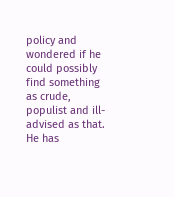policy and wondered if he could possibly find something as crude, populist and ill-advised as that. He has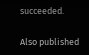succeeded.

Also published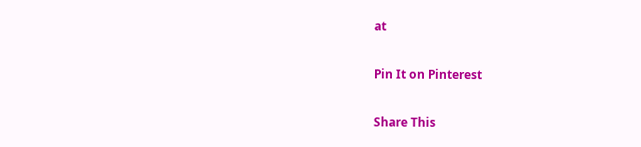at

Pin It on Pinterest

Share This